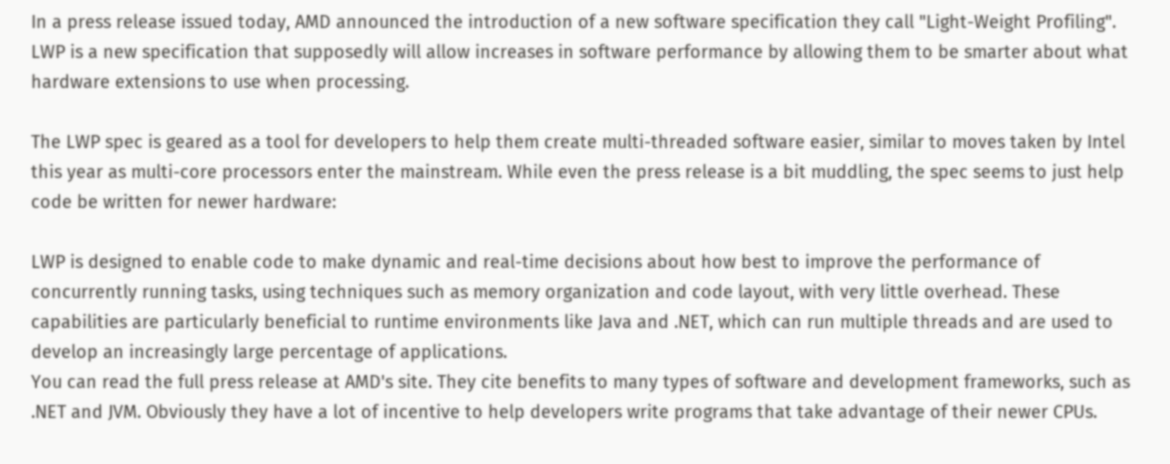In a press release issued today, AMD announced the introduction of a new software specification they call "Light-Weight Profiling". LWP is a new specification that supposedly will allow increases in software performance by allowing them to be smarter about what hardware extensions to use when processing.

The LWP spec is geared as a tool for developers to help them create multi-threaded software easier, similar to moves taken by Intel this year as multi-core processors enter the mainstream. While even the press release is a bit muddling, the spec seems to just help code be written for newer hardware:

LWP is designed to enable code to make dynamic and real-time decisions about how best to improve the performance of concurrently running tasks, using techniques such as memory organization and code layout, with very little overhead. These capabilities are particularly beneficial to runtime environments like Java and .NET, which can run multiple threads and are used to develop an increasingly large percentage of applications.
You can read the full press release at AMD's site. They cite benefits to many types of software and development frameworks, such as .NET and JVM. Obviously they have a lot of incentive to help developers write programs that take advantage of their newer CPUs.